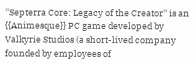''Septerra Core: Legacy of the Creator'' is an {{Animesque}} PC game developed by Valkyrie Studios (a short-lived company founded by employees of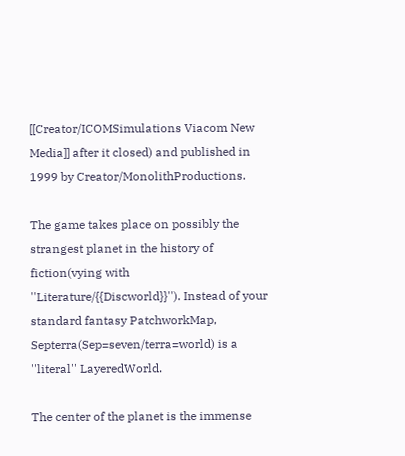[[Creator/ICOMSimulations Viacom New Media]] after it closed) and published in 1999 by Creator/MonolithProductions.

The game takes place on possibly the strangest planet in the history of fiction(vying with ''Literature/{{Discworld}}''). Instead of your standard fantasy PatchworkMap, Septerra(Sep=seven/terra=world) is a ''literal'' LayeredWorld.

The center of the planet is the immense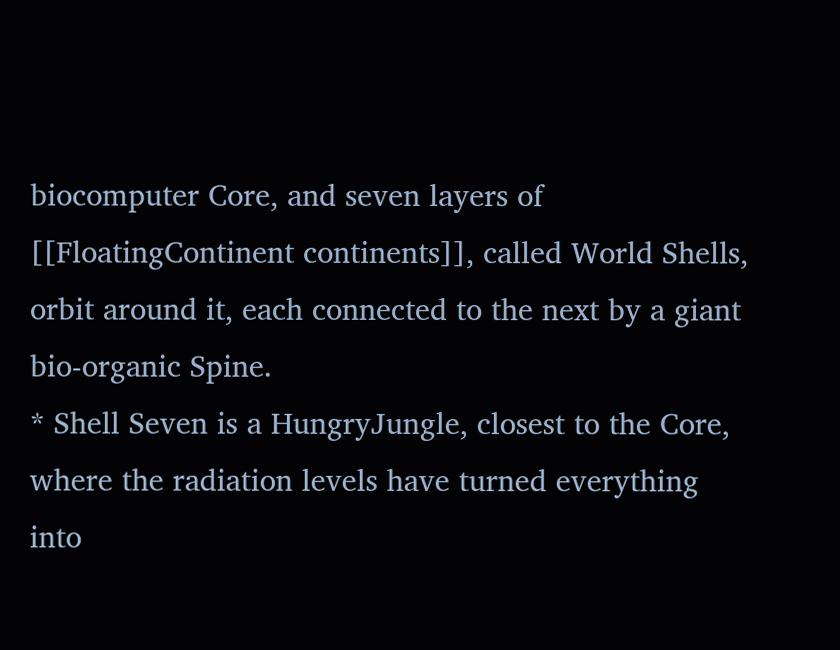biocomputer Core, and seven layers of [[FloatingContinent continents]], called World Shells, orbit around it, each connected to the next by a giant bio-organic Spine.
* Shell Seven is a HungryJungle, closest to the Core, where the radiation levels have turned everything into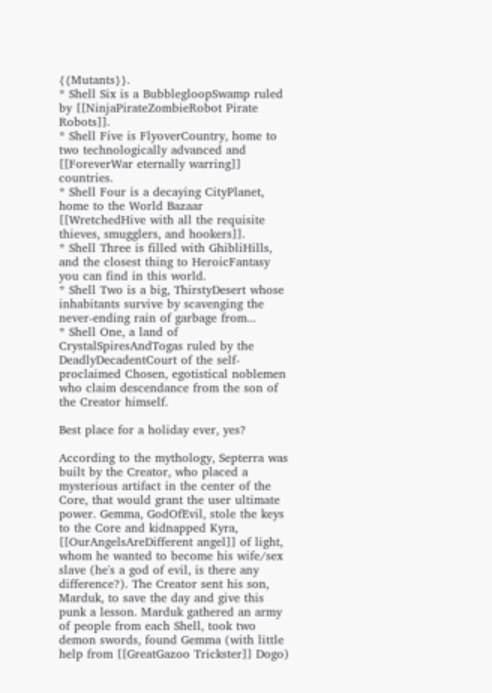{{Mutants}}.
* Shell Six is a BubblegloopSwamp ruled by [[NinjaPirateZombieRobot Pirate Robots]].
* Shell Five is FlyoverCountry, home to two technologically advanced and [[ForeverWar eternally warring]] countries.
* Shell Four is a decaying CityPlanet, home to the World Bazaar [[WretchedHive with all the requisite thieves, smugglers, and hookers]].
* Shell Three is filled with GhibliHills, and the closest thing to HeroicFantasy you can find in this world.
* Shell Two is a big, ThirstyDesert whose inhabitants survive by scavenging the never-ending rain of garbage from...
* Shell One, a land of CrystalSpiresAndTogas ruled by the DeadlyDecadentCourt of the self-proclaimed Chosen, egotistical noblemen who claim descendance from the son of the Creator himself.

Best place for a holiday ever, yes?

According to the mythology, Septerra was built by the Creator, who placed a mysterious artifact in the center of the Core, that would grant the user ultimate power. Gemma, GodOfEvil, stole the keys to the Core and kidnapped Kyra, [[OurAngelsAreDifferent angel]] of light, whom he wanted to become his wife/sex slave (he's a god of evil, is there any difference?). The Creator sent his son, Marduk, to save the day and give this punk a lesson. Marduk gathered an army of people from each Shell, took two demon swords, found Gemma (with little help from [[GreatGazoo Trickster]] Dogo)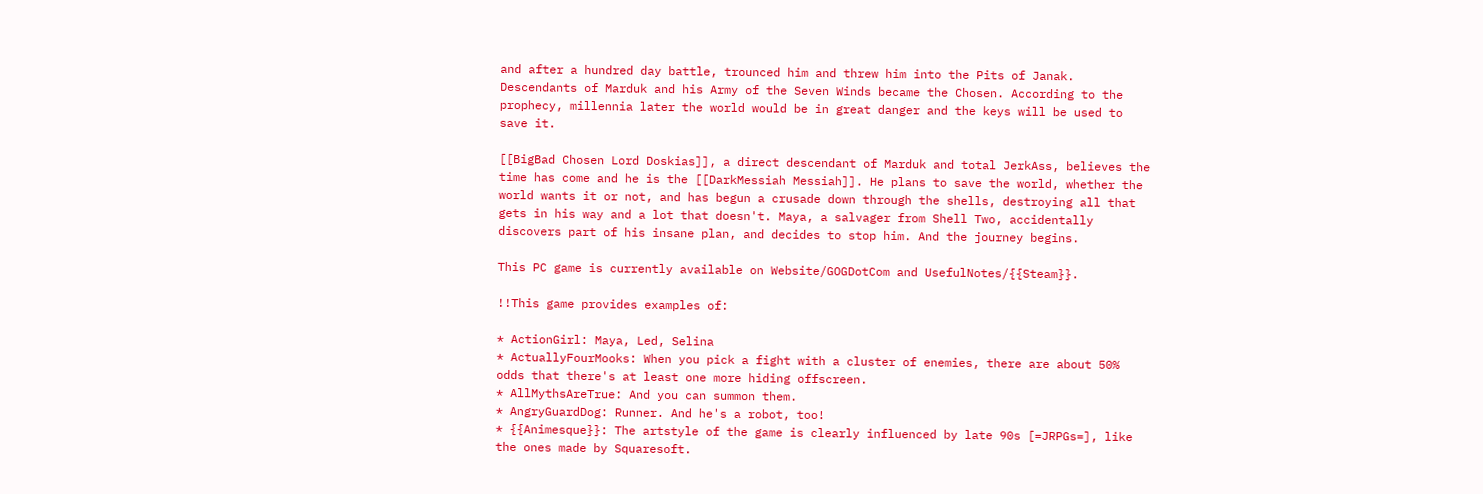and after a hundred day battle, trounced him and threw him into the Pits of Janak. Descendants of Marduk and his Army of the Seven Winds became the Chosen. According to the prophecy, millennia later the world would be in great danger and the keys will be used to save it.

[[BigBad Chosen Lord Doskias]], a direct descendant of Marduk and total JerkAss, believes the time has come and he is the [[DarkMessiah Messiah]]. He plans to save the world, whether the world wants it or not, and has begun a crusade down through the shells, destroying all that gets in his way and a lot that doesn't. Maya, a salvager from Shell Two, accidentally discovers part of his insane plan, and decides to stop him. And the journey begins.

This PC game is currently available on Website/GOGDotCom and UsefulNotes/{{Steam}}.

!!This game provides examples of:

* ActionGirl: Maya, Led, Selina
* ActuallyFourMooks: When you pick a fight with a cluster of enemies, there are about 50% odds that there's at least one more hiding offscreen.
* AllMythsAreTrue: And you can summon them.
* AngryGuardDog: Runner. And he's a robot, too!
* {{Animesque}}: The artstyle of the game is clearly influenced by late 90s [=JRPGs=], like the ones made by Squaresoft.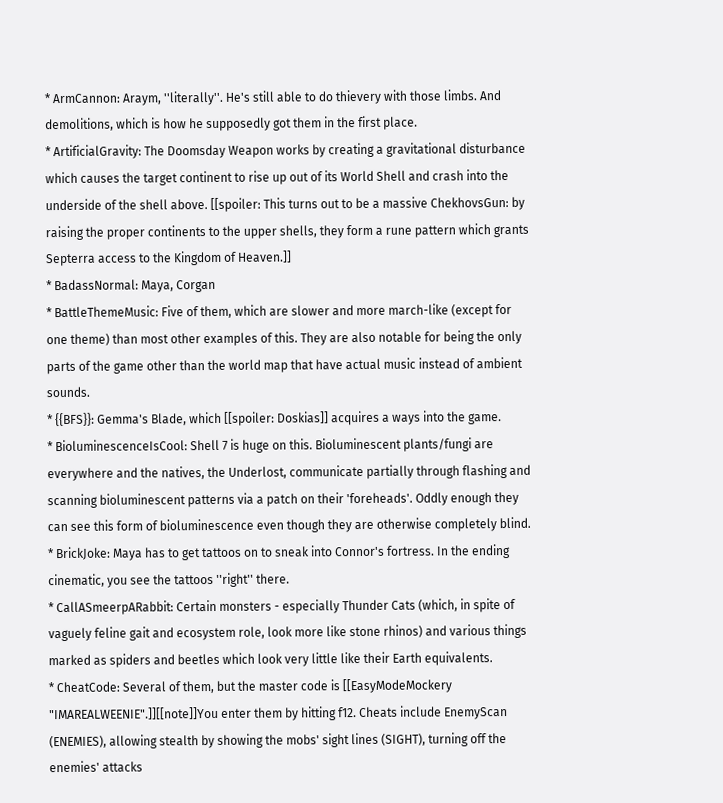* ArmCannon: Araym, ''literally''. He's still able to do thievery with those limbs. And demolitions, which is how he supposedly got them in the first place.
* ArtificialGravity: The Doomsday Weapon works by creating a gravitational disturbance which causes the target continent to rise up out of its World Shell and crash into the underside of the shell above. [[spoiler: This turns out to be a massive ChekhovsGun: by raising the proper continents to the upper shells, they form a rune pattern which grants Septerra access to the Kingdom of Heaven.]]
* BadassNormal: Maya, Corgan
* BattleThemeMusic: Five of them, which are slower and more march-like (except for one theme) than most other examples of this. They are also notable for being the only parts of the game other than the world map that have actual music instead of ambient sounds.
* {{BFS}}: Gemma's Blade, which [[spoiler: Doskias]] acquires a ways into the game.
* BioluminescenceIsCool: Shell 7 is huge on this. Bioluminescent plants/fungi are everywhere and the natives, the Underlost, communicate partially through flashing and scanning bioluminescent patterns via a patch on their 'foreheads'. Oddly enough they can see this form of bioluminescence even though they are otherwise completely blind.
* BrickJoke: Maya has to get tattoos on to sneak into Connor's fortress. In the ending cinematic, you see the tattoos ''right'' there.
* CallASmeerpARabbit: Certain monsters - especially Thunder Cats (which, in spite of vaguely feline gait and ecosystem role, look more like stone rhinos) and various things marked as spiders and beetles which look very little like their Earth equivalents.
* CheatCode: Several of them, but the master code is [[EasyModeMockery "IMAREALWEENIE".]][[note]]You enter them by hitting f12. Cheats include EnemyScan (ENEMIES), allowing stealth by showing the mobs' sight lines (SIGHT), turning off the enemies' attacks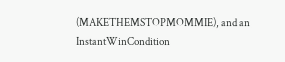(MAKETHEMSTOPMOMMIE), and an InstantWinCondition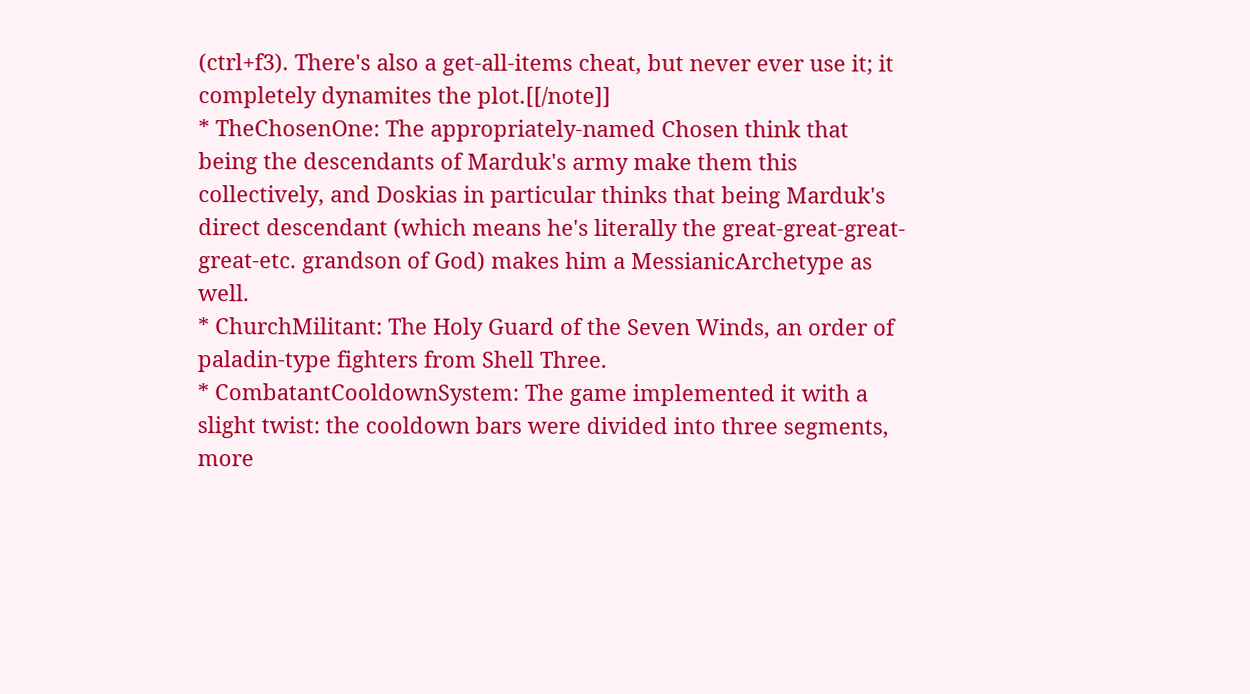(ctrl+f3). There's also a get-all-items cheat, but never ever use it; it completely dynamites the plot.[[/note]]
* TheChosenOne: The appropriately-named Chosen think that being the descendants of Marduk's army make them this collectively, and Doskias in particular thinks that being Marduk's direct descendant (which means he's literally the great-great-great-great-etc. grandson of God) makes him a MessianicArchetype as well.
* ChurchMilitant: The Holy Guard of the Seven Winds, an order of paladin-type fighters from Shell Three.
* CombatantCooldownSystem: The game implemented it with a slight twist: the cooldown bars were divided into three segments, more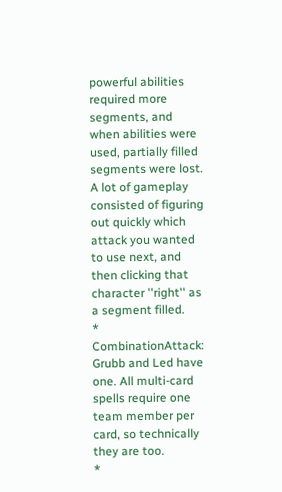powerful abilities required more segments, and when abilities were used, partially filled segments were lost. A lot of gameplay consisted of figuring out quickly which attack you wanted to use next, and then clicking that character ''right'' as a segment filled.
* CombinationAttack: Grubb and Led have one. All multi-card spells require one team member per card, so technically they are too.
*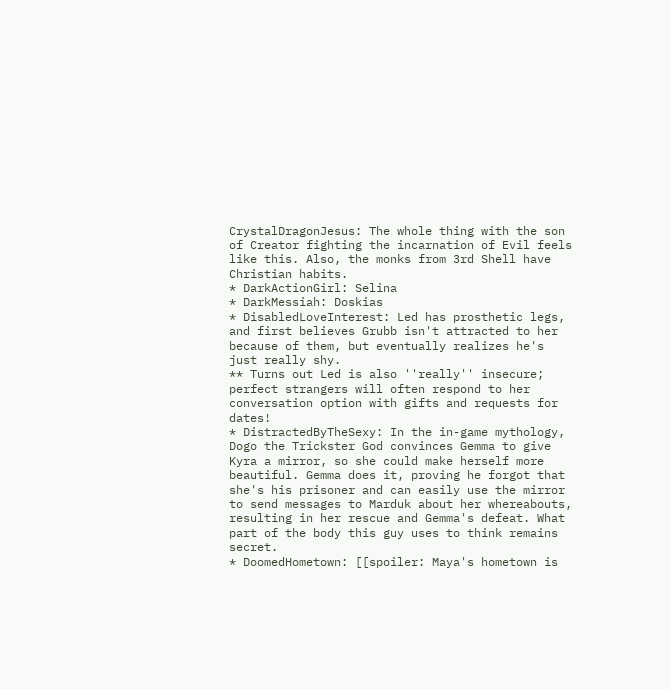CrystalDragonJesus: The whole thing with the son of Creator fighting the incarnation of Evil feels like this. Also, the monks from 3rd Shell have Christian habits.
* DarkActionGirl: Selina
* DarkMessiah: Doskias
* DisabledLoveInterest: Led has prosthetic legs, and first believes Grubb isn't attracted to her because of them, but eventually realizes he's just really shy.
** Turns out Led is also ''really'' insecure; perfect strangers will often respond to her conversation option with gifts and requests for dates!
* DistractedByTheSexy: In the in-game mythology, Dogo the Trickster God convinces Gemma to give Kyra a mirror, so she could make herself more beautiful. Gemma does it, proving he forgot that she's his prisoner and can easily use the mirror to send messages to Marduk about her whereabouts, resulting in her rescue and Gemma's defeat. What part of the body this guy uses to think remains secret.
* DoomedHometown: [[spoiler: Maya's hometown is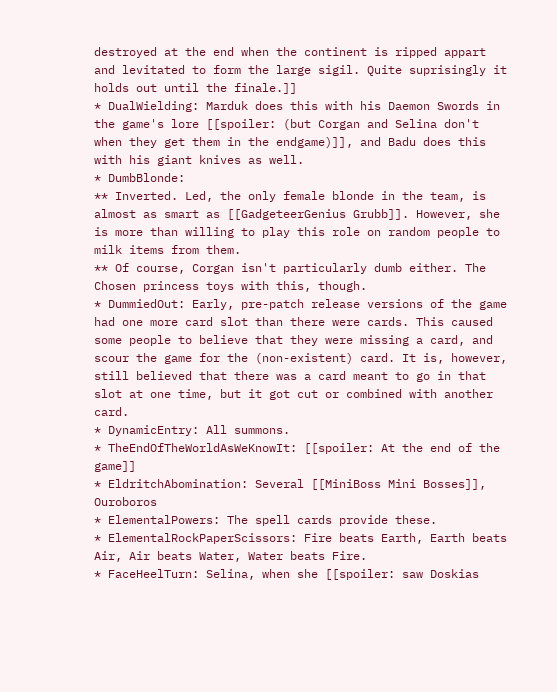destroyed at the end when the continent is ripped appart and levitated to form the large sigil. Quite suprisingly it holds out until the finale.]]
* DualWielding: Marduk does this with his Daemon Swords in the game's lore [[spoiler: (but Corgan and Selina don't when they get them in the endgame)]], and Badu does this with his giant knives as well.
* DumbBlonde:
** Inverted. Led, the only female blonde in the team, is almost as smart as [[GadgeteerGenius Grubb]]. However, she is more than willing to play this role on random people to milk items from them.
** Of course, Corgan isn't particularly dumb either. The Chosen princess toys with this, though.
* DummiedOut: Early, pre-patch release versions of the game had one more card slot than there were cards. This caused some people to believe that they were missing a card, and scour the game for the (non-existent) card. It is, however, still believed that there was a card meant to go in that slot at one time, but it got cut or combined with another card.
* DynamicEntry: All summons.
* TheEndOfTheWorldAsWeKnowIt: [[spoiler: At the end of the game]]
* EldritchAbomination: Several [[MiniBoss Mini Bosses]], Ouroboros
* ElementalPowers: The spell cards provide these.
* ElementalRockPaperScissors: Fire beats Earth, Earth beats Air, Air beats Water, Water beats Fire.
* FaceHeelTurn: Selina, when she [[spoiler: saw Doskias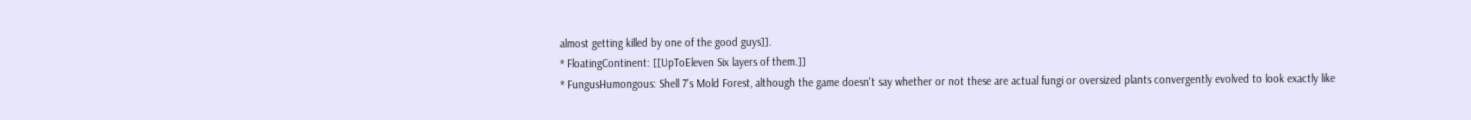almost getting killed by one of the good guys]].
* FloatingContinent: [[UpToEleven Six layers of them.]]
* FungusHumongous: Shell 7's Mold Forest, although the game doesn't say whether or not these are actual fungi or oversized plants convergently evolved to look exactly like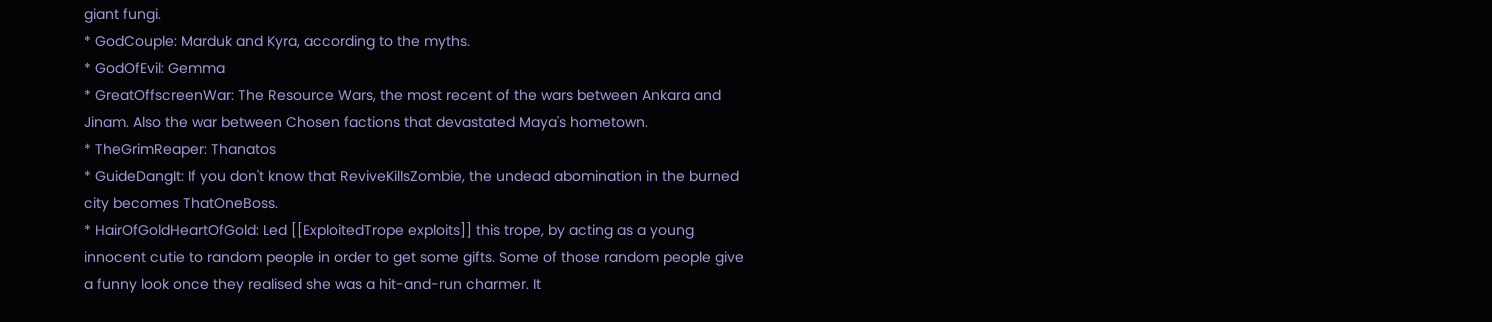giant fungi.
* GodCouple: Marduk and Kyra, according to the myths.
* GodOfEvil: Gemma
* GreatOffscreenWar: The Resource Wars, the most recent of the wars between Ankara and Jinam. Also the war between Chosen factions that devastated Maya's hometown.
* TheGrimReaper: Thanatos
* GuideDangIt: If you don't know that ReviveKillsZombie, the undead abomination in the burned city becomes ThatOneBoss.
* HairOfGoldHeartOfGold: Led [[ExploitedTrope exploits]] this trope, by acting as a young innocent cutie to random people in order to get some gifts. Some of those random people give a funny look once they realised she was a hit-and-run charmer. It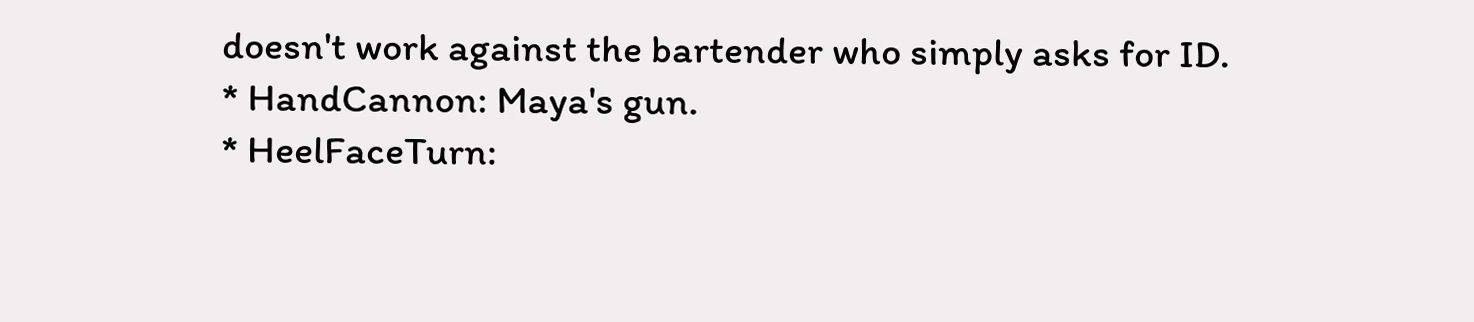doesn't work against the bartender who simply asks for ID.
* HandCannon: Maya's gun.
* HeelFaceTurn: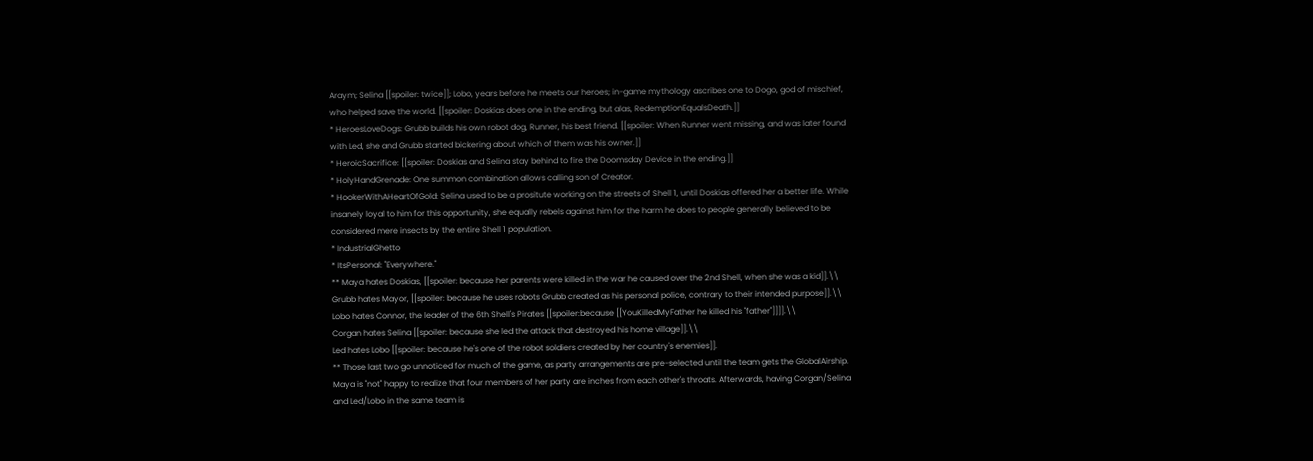Araym; Selina [[spoiler: twice]]; Lobo, years before he meets our heroes; in-game mythology ascribes one to Dogo, god of mischief, who helped save the world. [[spoiler: Doskias does one in the ending, but alas, RedemptionEqualsDeath.]]
* HeroesLoveDogs: Grubb builds his own robot dog, Runner, his best friend. [[spoiler: When Runner went missing, and was later found with Led, she and Grubb started bickering about which of them was his owner.]]
* HeroicSacrifice: [[spoiler: Doskias and Selina stay behind to fire the Doomsday Device in the ending.]]
* HolyHandGrenade: One summon combination allows calling son of Creator.
* HookerWithAHeartOfGold: Selina used to be a prositute working on the streets of Shell 1, until Doskias offered her a better life. While insanely loyal to him for this opportunity, she equally rebels against him for the harm he does to people generally believed to be considered mere insects by the entire Shell 1 population.
* IndustrialGhetto
* ItsPersonal: ''Everywhere.''
** Maya hates Doskias, [[spoiler: because her parents were killed in the war he caused over the 2nd Shell, when she was a kid]].\\
Grubb hates Mayor, [[spoiler: because he uses robots Grubb created as his personal police, contrary to their intended purpose]].\\
Lobo hates Connor, the leader of the 6th Shell's Pirates [[spoiler:because [[YouKilledMyFather he killed his "father"]]]].\\
Corgan hates Selina [[spoiler: because she led the attack that destroyed his home village]].\\
Led hates Lobo [[spoiler: because he's one of the robot soldiers created by her country's enemies]].
** Those last two go unnoticed for much of the game, as party arrangements are pre-selected until the team gets the GlobalAirship. Maya is ''not'' happy to realize that four members of her party are inches from each other's throats. Afterwards, having Corgan/Selina and Led/Lobo in the same team is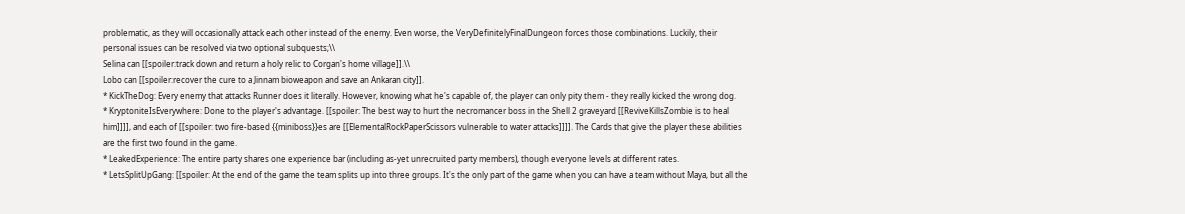problematic, as they will occasionally attack each other instead of the enemy. Even worse, the VeryDefinitelyFinalDungeon forces those combinations. Luckily, their personal issues can be resolved via two optional subquests;\\
Selina can [[spoiler:track down and return a holy relic to Corgan's home village]].\\
Lobo can [[spoiler:recover the cure to a Jinnam bioweapon and save an Ankaran city]].
* KickTheDog: Every enemy that attacks Runner does it literally. However, knowing what he's capable of, the player can only pity them - they really kicked the wrong dog.
* KryptoniteIsEverywhere: Done to the player's advantage. [[spoiler: The best way to hurt the necromancer boss in the Shell 2 graveyard [[ReviveKillsZombie is to heal him]]]], and each of [[spoiler: two fire-based {{miniboss}}es are [[ElementalRockPaperScissors vulnerable to water attacks]]]]. The Cards that give the player these abilities are the first two found in the game.
* LeakedExperience: The entire party shares one experience bar (including as-yet unrecruited party members), though everyone levels at different rates.
* LetsSplitUpGang: [[spoiler: At the end of the game the team splits up into three groups. It's the only part of the game when you can have a team without Maya, but all the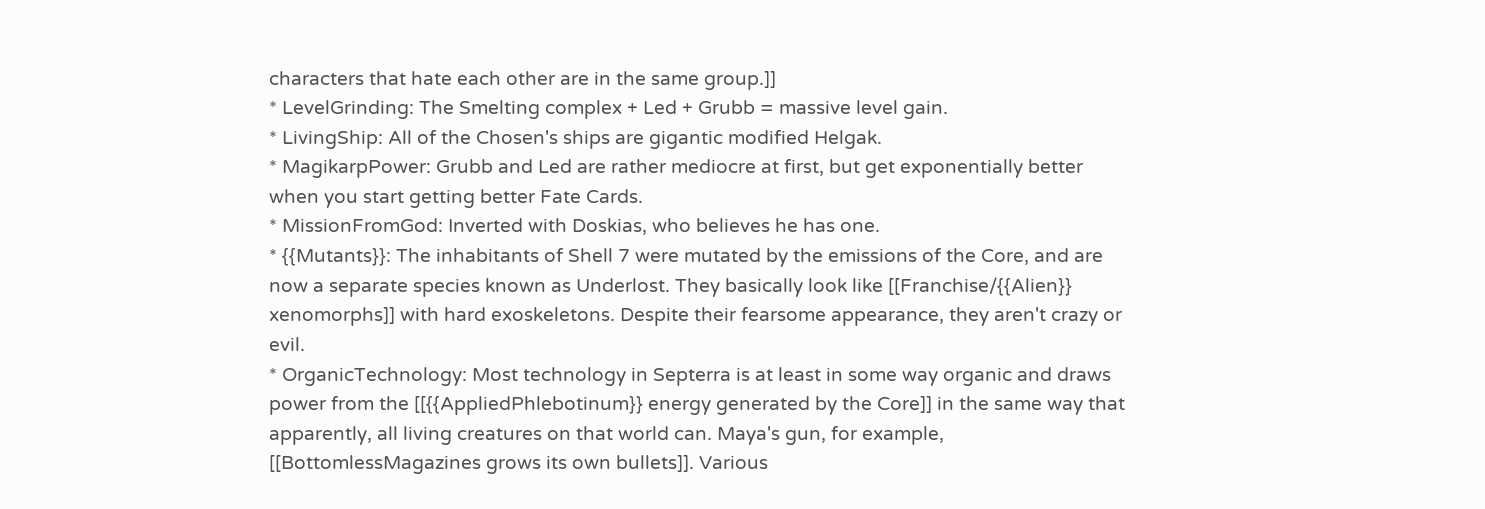characters that hate each other are in the same group.]]
* LevelGrinding: The Smelting complex + Led + Grubb = massive level gain.
* LivingShip: All of the Chosen's ships are gigantic modified Helgak.
* MagikarpPower: Grubb and Led are rather mediocre at first, but get exponentially better when you start getting better Fate Cards.
* MissionFromGod: Inverted with Doskias, who believes he has one.
* {{Mutants}}: The inhabitants of Shell 7 were mutated by the emissions of the Core, and are now a separate species known as Underlost. They basically look like [[Franchise/{{Alien}} xenomorphs]] with hard exoskeletons. Despite their fearsome appearance, they aren't crazy or evil.
* OrganicTechnology: Most technology in Septerra is at least in some way organic and draws power from the [[{{AppliedPhlebotinum}} energy generated by the Core]] in the same way that apparently, all living creatures on that world can. Maya's gun, for example, [[BottomlessMagazines grows its own bullets]]. Various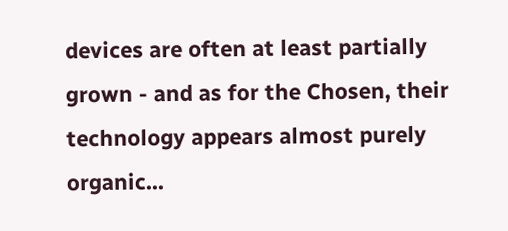devices are often at least partially grown - and as for the Chosen, their technology appears almost purely organic...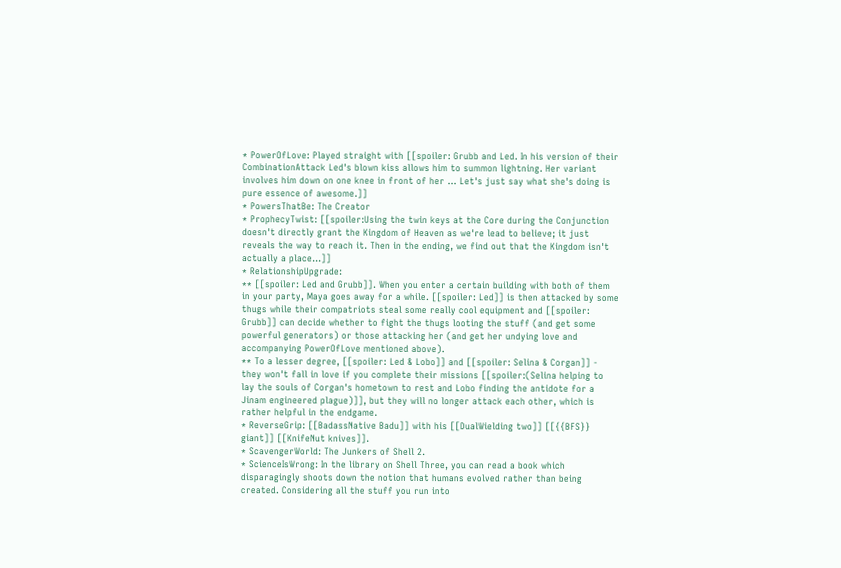* PowerOfLove: Played straight with [[spoiler: Grubb and Led. In his version of their CombinationAttack Led's blown kiss allows him to summon lightning. Her variant involves him down on one knee in front of her ... Let's just say what she's doing is pure essence of awesome.]]
* PowersThatBe: The Creator
* ProphecyTwist: [[spoiler:Using the twin keys at the Core during the Conjunction doesn't directly grant the Kingdom of Heaven as we're lead to believe; it just reveals the way to reach it. Then in the ending, we find out that the Kingdom isn't actually a place...]]
* RelationshipUpgrade:
** [[spoiler: Led and Grubb]]. When you enter a certain building with both of them in your party, Maya goes away for a while. [[spoiler: Led]] is then attacked by some thugs while their compatriots steal some really cool equipment and [[spoiler: Grubb]] can decide whether to fight the thugs looting the stuff (and get some powerful generators) or those attacking her (and get her undying love and accompanying PowerOfLove mentioned above).
** To a lesser degree, [[spoiler: Led & Lobo]] and [[spoiler: Selina & Corgan]] - they won't fall in love if you complete their missions [[spoiler:(Selina helping to lay the souls of Corgan's hometown to rest and Lobo finding the antidote for a Jinam engineered plague)]], but they will no longer attack each other, which is rather helpful in the endgame.
* ReverseGrip: [[BadassNative Badu]] with his [[DualWielding two]] [[{{BFS}} giant]] [[KnifeNut knives]].
* ScavengerWorld: The Junkers of Shell 2.
* ScienceIsWrong: In the library on Shell Three, you can read a book which disparagingly shoots down the notion that humans evolved rather than being created. Considering all the stuff you run into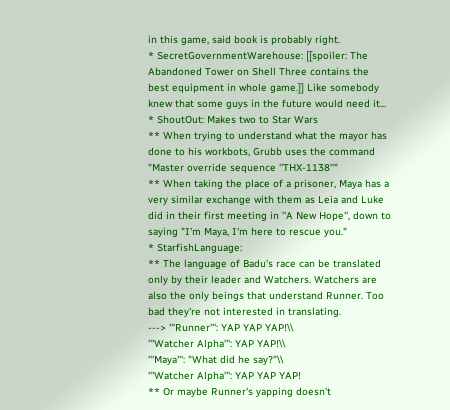in this game, said book is probably right.
* SecretGovernmentWarehouse: [[spoiler: The Abandoned Tower on Shell Three contains the best equipment in whole game.]] Like somebody knew that some guys in the future would need it...
* ShoutOut: Makes two to Star Wars
** When trying to understand what the mayor has done to his workbots, Grubb uses the command "Master override sequence ''THX-1138''"
** When taking the place of a prisoner, Maya has a very similar exchange with them as Leia and Luke did in their first meeting in ''A New Hope'', down to saying "I'm Maya, I'm here to rescue you."
* StarfishLanguage:
** The language of Badu's race can be translated only by their leader and Watchers. Watchers are also the only beings that understand Runner. Too bad they're not interested in translating.
---> '''Runner''': YAP YAP YAP!\\
'''Watcher Alpha''': YAP YAP!\\
'''Maya''': "What did he say?"\\
'''Watcher Alpha''': YAP YAP YAP!
** Or maybe Runner's yapping doesn't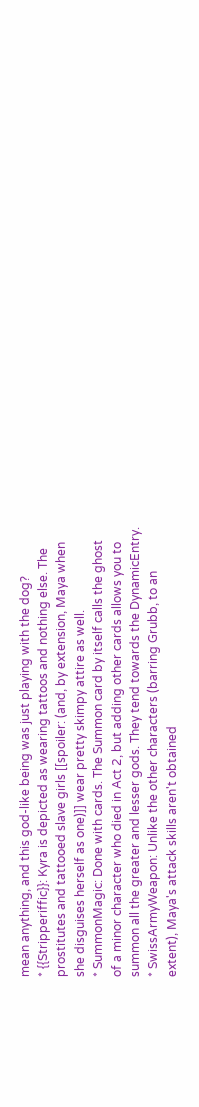mean anything, and this god-like being was just playing with the dog?
* {{Stripperiffic}}: Kyra is depicted as wearing tattoos and nothing else. The prostitutes and tattooed slave girls [[spoiler: (and, by extension, Maya when she disguises herself as one)]] wear pretty skimpy attire as well.
* SummonMagic: Done with cards. The Summon card by itself calls the ghost of a minor character who died in Act 2, but adding other cards allows you to summon all the greater and lesser gods. They tend towards the DynamicEntry.
* SwissArmyWeapon: Unlike the other characters (barring Grubb, to an extent), Maya's attack skills aren't obtained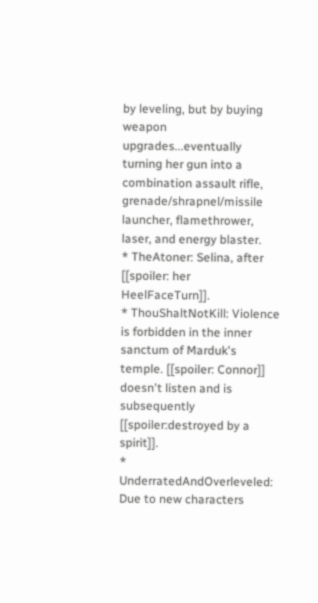by leveling, but by buying weapon upgrades...eventually turning her gun into a combination assault rifle, grenade/shrapnel/missile launcher, flamethrower, laser, and energy blaster.
* TheAtoner: Selina, after [[spoiler: her HeelFaceTurn]].
* ThouShaltNotKill: Violence is forbidden in the inner sanctum of Marduk's temple. [[spoiler: Connor]] doesn't listen and is subsequently [[spoiler:destroyed by a spirit]].
* UnderratedAndOverleveled: Due to new characters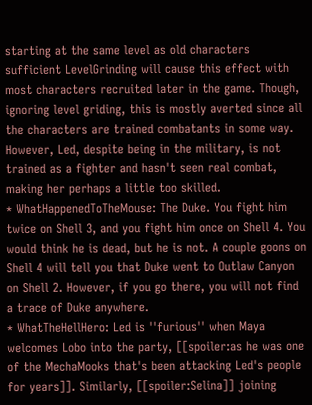starting at the same level as old characters sufficient LevelGrinding will cause this effect with most characters recruited later in the game. Though, ignoring level griding, this is mostly averted since all the characters are trained combatants in some way. However, Led, despite being in the military, is not trained as a fighter and hasn't seen real combat, making her perhaps a little too skilled.
* WhatHappenedToTheMouse: The Duke. You fight him twice on Shell 3, and you fight him once on Shell 4. You would think he is dead, but he is not. A couple goons on Shell 4 will tell you that Duke went to Outlaw Canyon on Shell 2. However, if you go there, you will not find a trace of Duke anywhere.
* WhatTheHellHero: Led is ''furious'' when Maya welcomes Lobo into the party, [[spoiler:as he was one of the MechaMooks that's been attacking Led's people for years]]. Similarly, [[spoiler:Selina]] joining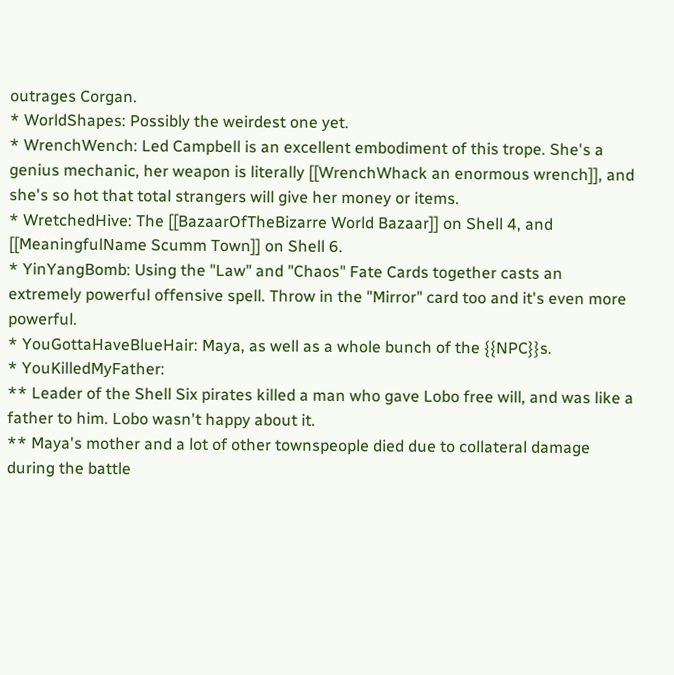outrages Corgan.
* WorldShapes: Possibly the weirdest one yet.
* WrenchWench: Led Campbell is an excellent embodiment of this trope. She's a genius mechanic, her weapon is literally [[WrenchWhack an enormous wrench]], and she's so hot that total strangers will give her money or items.
* WretchedHive: The [[BazaarOfTheBizarre World Bazaar]] on Shell 4, and [[MeaningfulName Scumm Town]] on Shell 6.
* YinYangBomb: Using the "Law" and "Chaos" Fate Cards together casts an extremely powerful offensive spell. Throw in the "Mirror" card too and it's even more powerful.
* YouGottaHaveBlueHair: Maya, as well as a whole bunch of the {{NPC}}s.
* YouKilledMyFather:
** Leader of the Shell Six pirates killed a man who gave Lobo free will, and was like a father to him. Lobo wasn't happy about it.
** Maya's mother and a lot of other townspeople died due to collateral damage during the battle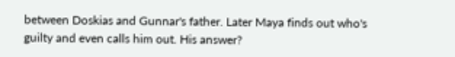between Doskias and Gunnar's father. Later Maya finds out who's guilty and even calls him out. His answer?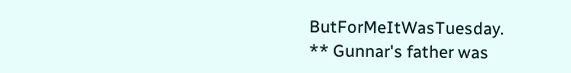ButForMeItWasTuesday.
** Gunnar's father was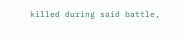killed during said battle,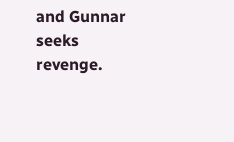and Gunnar seeks revenge.